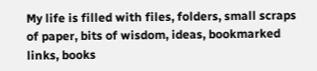My life is filled with files, folders, small scraps of paper, bits of wisdom, ideas, bookmarked links, books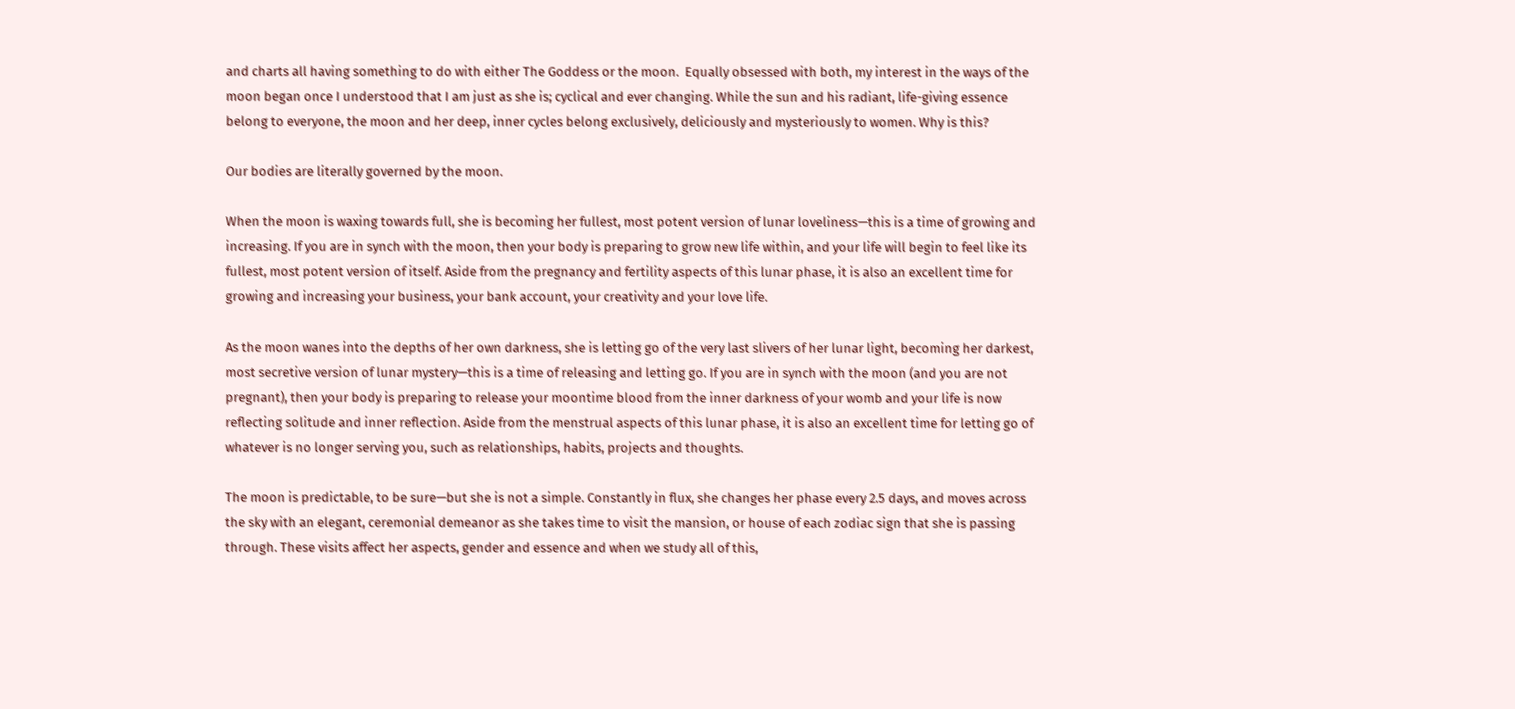and charts all having something to do with either The Goddess or the moon.  Equally obsessed with both, my interest in the ways of the moon began once I understood that I am just as she is; cyclical and ever changing. While the sun and his radiant, life-giving essence belong to everyone, the moon and her deep, inner cycles belong exclusively, deliciously and mysteriously to women. Why is this?

Our bodies are literally governed by the moon.

When the moon is waxing towards full, she is becoming her fullest, most potent version of lunar loveliness—this is a time of growing and increasing. If you are in synch with the moon, then your body is preparing to grow new life within, and your life will begin to feel like its fullest, most potent version of itself. Aside from the pregnancy and fertility aspects of this lunar phase, it is also an excellent time for growing and increasing your business, your bank account, your creativity and your love life.

As the moon wanes into the depths of her own darkness, she is letting go of the very last slivers of her lunar light, becoming her darkest, most secretive version of lunar mystery—this is a time of releasing and letting go. If you are in synch with the moon (and you are not pregnant), then your body is preparing to release your moontime blood from the inner darkness of your womb and your life is now reflecting solitude and inner reflection. Aside from the menstrual aspects of this lunar phase, it is also an excellent time for letting go of whatever is no longer serving you, such as relationships, habits, projects and thoughts.

The moon is predictable, to be sure—but she is not a simple. Constantly in flux, she changes her phase every 2.5 days, and moves across the sky with an elegant, ceremonial demeanor as she takes time to visit the mansion, or house of each zodiac sign that she is passing through. These visits affect her aspects, gender and essence and when we study all of this,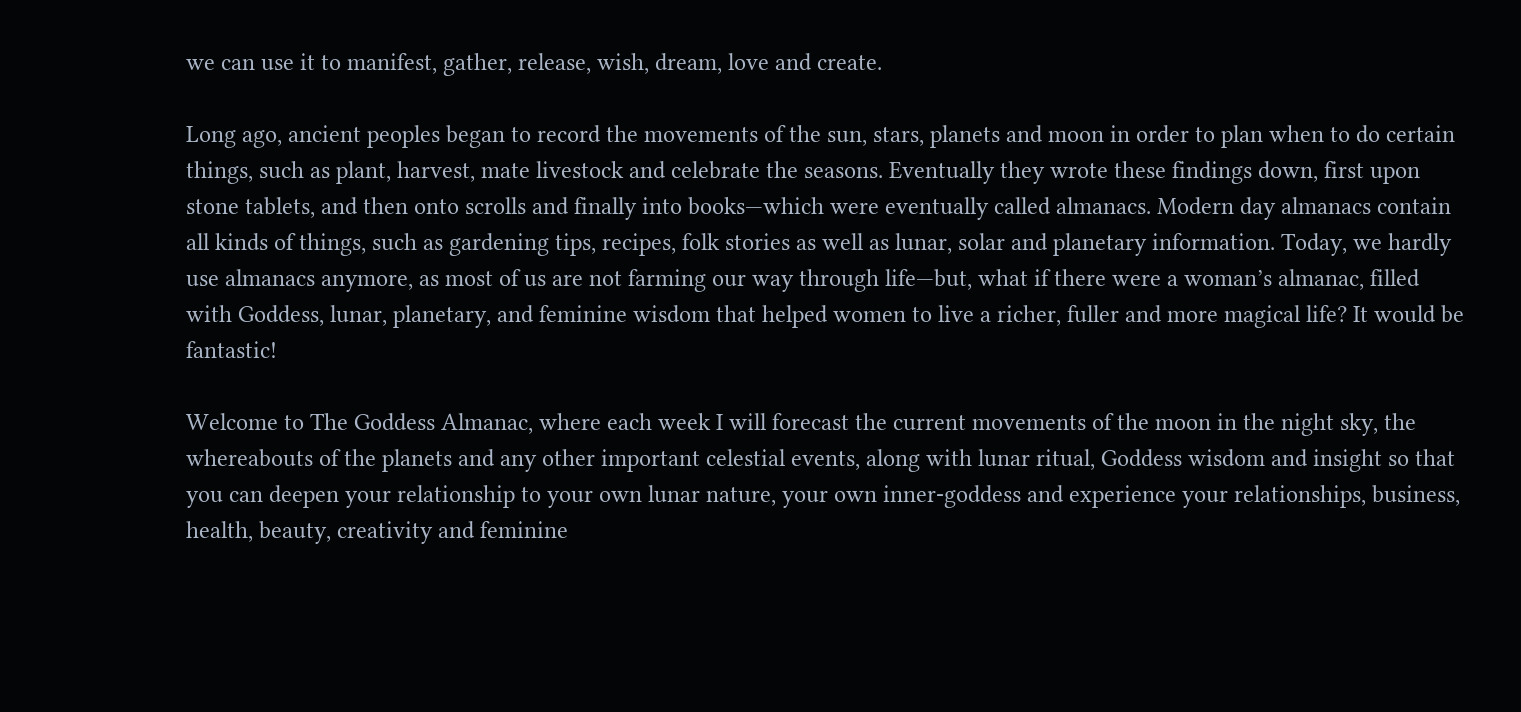we can use it to manifest, gather, release, wish, dream, love and create.

Long ago, ancient peoples began to record the movements of the sun, stars, planets and moon in order to plan when to do certain things, such as plant, harvest, mate livestock and celebrate the seasons. Eventually they wrote these findings down, first upon stone tablets, and then onto scrolls and finally into books—which were eventually called almanacs. Modern day almanacs contain all kinds of things, such as gardening tips, recipes, folk stories as well as lunar, solar and planetary information. Today, we hardly use almanacs anymore, as most of us are not farming our way through life—but, what if there were a woman’s almanac, filled with Goddess, lunar, planetary, and feminine wisdom that helped women to live a richer, fuller and more magical life? It would be fantastic!

Welcome to The Goddess Almanac, where each week I will forecast the current movements of the moon in the night sky, the whereabouts of the planets and any other important celestial events, along with lunar ritual, Goddess wisdom and insight so that you can deepen your relationship to your own lunar nature, your own inner-goddess and experience your relationships, business, health, beauty, creativity and feminine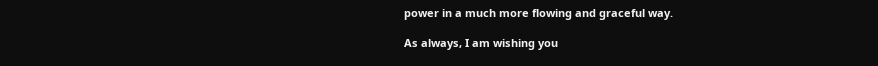power in a much more flowing and graceful way.

As always, I am wishing you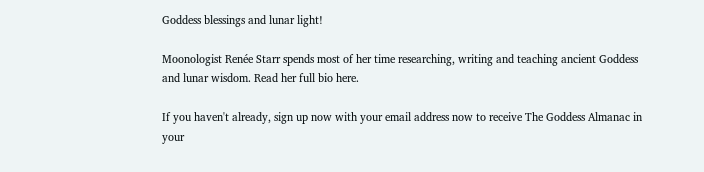Goddess blessings and lunar light!

Moonologist Renée Starr spends most of her time researching, writing and teaching ancient Goddess and lunar wisdom. Read her full bio here.

If you haven't already, sign up now with your email address now to receive The Goddess Almanac in your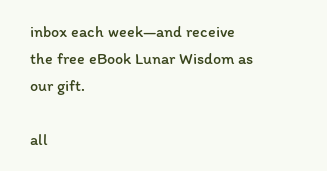inbox each week—and receive the free eBook Lunar Wisdom as our gift.

all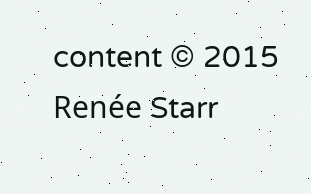content © 2015 Renée Starr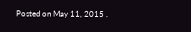Posted on May 11, 2015 .